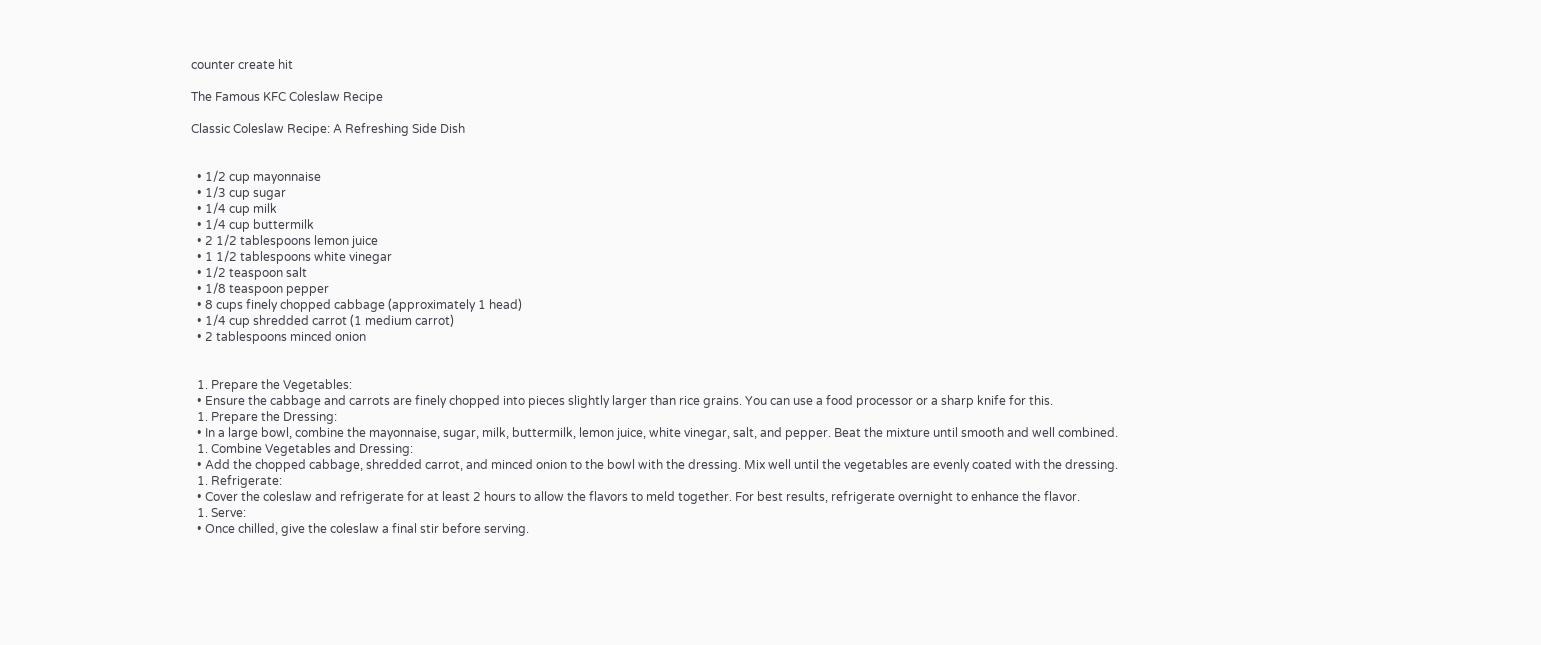counter create hit

The Famous KFC Coleslaw Recipe

Classic Coleslaw Recipe: A Refreshing Side Dish


  • 1/2 cup mayonnaise
  • 1/3 cup sugar
  • 1/4 cup milk
  • 1/4 cup buttermilk
  • 2 1/2 tablespoons lemon juice
  • 1 1/2 tablespoons white vinegar
  • 1/2 teaspoon salt
  • 1/8 teaspoon pepper
  • 8 cups finely chopped cabbage (approximately 1 head)
  • 1/4 cup shredded carrot (1 medium carrot)
  • 2 tablespoons minced onion


  1. Prepare the Vegetables:
  • Ensure the cabbage and carrots are finely chopped into pieces slightly larger than rice grains. You can use a food processor or a sharp knife for this.
  1. Prepare the Dressing:
  • In a large bowl, combine the mayonnaise, sugar, milk, buttermilk, lemon juice, white vinegar, salt, and pepper. Beat the mixture until smooth and well combined.
  1. Combine Vegetables and Dressing:
  • Add the chopped cabbage, shredded carrot, and minced onion to the bowl with the dressing. Mix well until the vegetables are evenly coated with the dressing.
  1. Refrigerate:
  • Cover the coleslaw and refrigerate for at least 2 hours to allow the flavors to meld together. For best results, refrigerate overnight to enhance the flavor.
  1. Serve:
  • Once chilled, give the coleslaw a final stir before serving.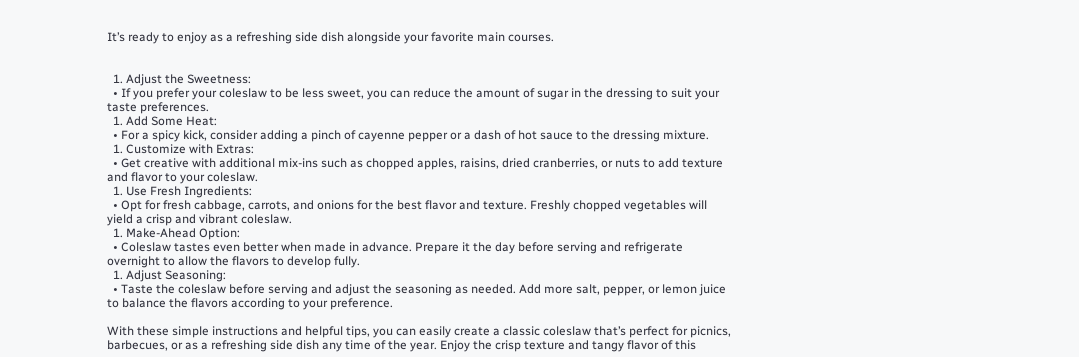It’s ready to enjoy as a refreshing side dish alongside your favorite main courses.


  1. Adjust the Sweetness:
  • If you prefer your coleslaw to be less sweet, you can reduce the amount of sugar in the dressing to suit your taste preferences.
  1. Add Some Heat:
  • For a spicy kick, consider adding a pinch of cayenne pepper or a dash of hot sauce to the dressing mixture.
  1. Customize with Extras:
  • Get creative with additional mix-ins such as chopped apples, raisins, dried cranberries, or nuts to add texture and flavor to your coleslaw.
  1. Use Fresh Ingredients:
  • Opt for fresh cabbage, carrots, and onions for the best flavor and texture. Freshly chopped vegetables will yield a crisp and vibrant coleslaw.
  1. Make-Ahead Option:
  • Coleslaw tastes even better when made in advance. Prepare it the day before serving and refrigerate overnight to allow the flavors to develop fully.
  1. Adjust Seasoning:
  • Taste the coleslaw before serving and adjust the seasoning as needed. Add more salt, pepper, or lemon juice to balance the flavors according to your preference.

With these simple instructions and helpful tips, you can easily create a classic coleslaw that’s perfect for picnics, barbecues, or as a refreshing side dish any time of the year. Enjoy the crisp texture and tangy flavor of this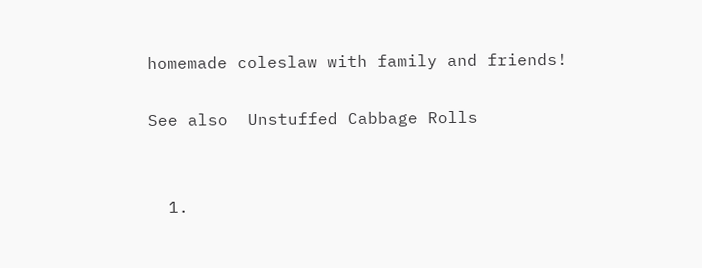homemade coleslaw with family and friends!

See also  Unstuffed Cabbage Rolls


  1.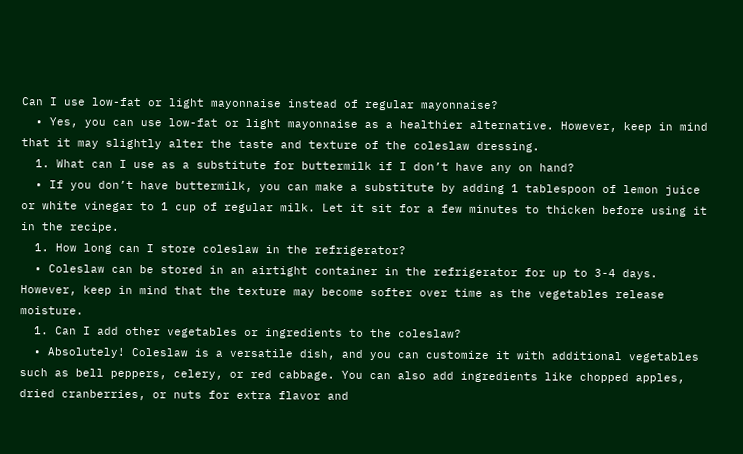Can I use low-fat or light mayonnaise instead of regular mayonnaise?
  • Yes, you can use low-fat or light mayonnaise as a healthier alternative. However, keep in mind that it may slightly alter the taste and texture of the coleslaw dressing.
  1. What can I use as a substitute for buttermilk if I don’t have any on hand?
  • If you don’t have buttermilk, you can make a substitute by adding 1 tablespoon of lemon juice or white vinegar to 1 cup of regular milk. Let it sit for a few minutes to thicken before using it in the recipe.
  1. How long can I store coleslaw in the refrigerator?
  • Coleslaw can be stored in an airtight container in the refrigerator for up to 3-4 days. However, keep in mind that the texture may become softer over time as the vegetables release moisture.
  1. Can I add other vegetables or ingredients to the coleslaw?
  • Absolutely! Coleslaw is a versatile dish, and you can customize it with additional vegetables such as bell peppers, celery, or red cabbage. You can also add ingredients like chopped apples, dried cranberries, or nuts for extra flavor and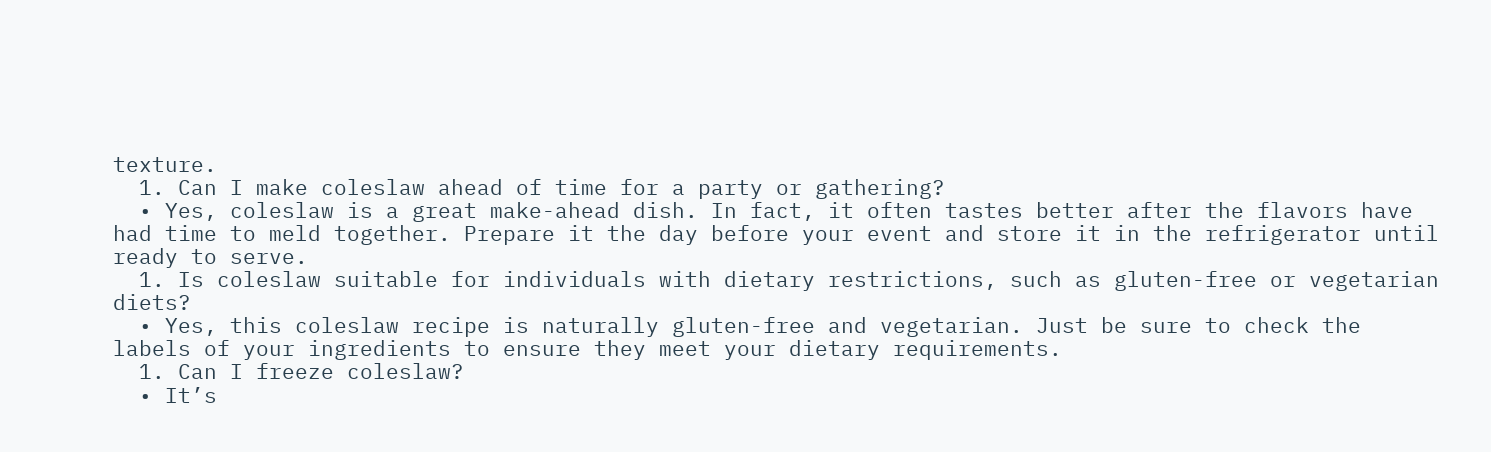texture.
  1. Can I make coleslaw ahead of time for a party or gathering?
  • Yes, coleslaw is a great make-ahead dish. In fact, it often tastes better after the flavors have had time to meld together. Prepare it the day before your event and store it in the refrigerator until ready to serve.
  1. Is coleslaw suitable for individuals with dietary restrictions, such as gluten-free or vegetarian diets?
  • Yes, this coleslaw recipe is naturally gluten-free and vegetarian. Just be sure to check the labels of your ingredients to ensure they meet your dietary requirements.
  1. Can I freeze coleslaw?
  • It’s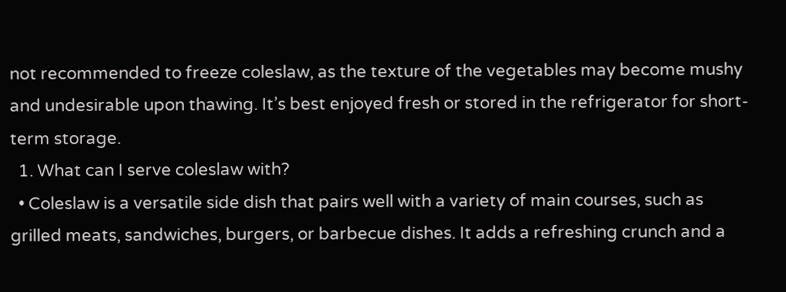not recommended to freeze coleslaw, as the texture of the vegetables may become mushy and undesirable upon thawing. It’s best enjoyed fresh or stored in the refrigerator for short-term storage.
  1. What can I serve coleslaw with?
  • Coleslaw is a versatile side dish that pairs well with a variety of main courses, such as grilled meats, sandwiches, burgers, or barbecue dishes. It adds a refreshing crunch and a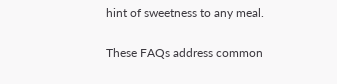hint of sweetness to any meal.

These FAQs address common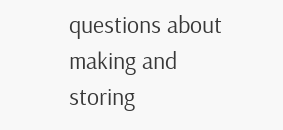questions about making and storing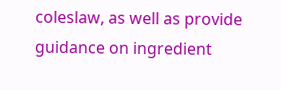coleslaw, as well as provide guidance on ingredient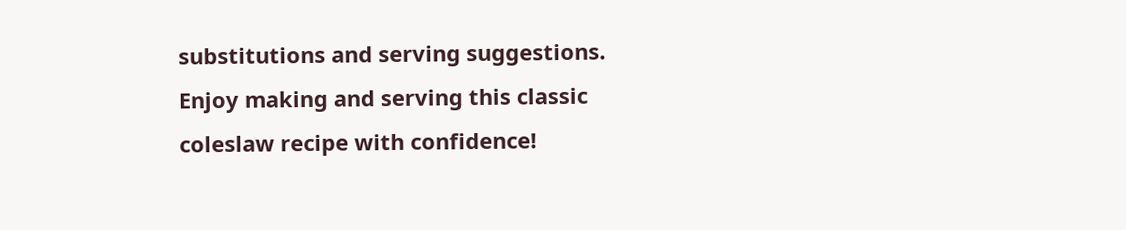substitutions and serving suggestions. Enjoy making and serving this classic coleslaw recipe with confidence!